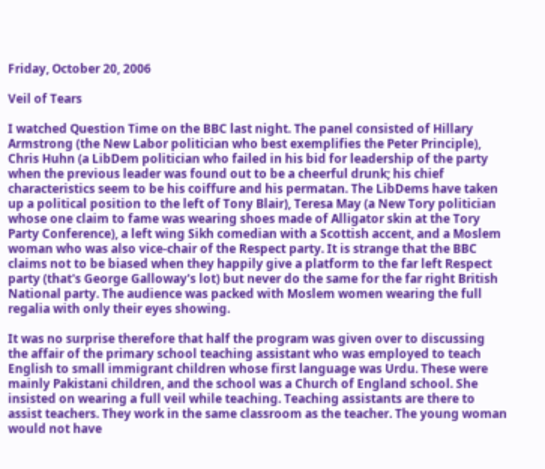Friday, October 20, 2006

Veil of Tears

I watched Question Time on the BBC last night. The panel consisted of Hillary Armstrong (the New Labor politician who best exemplifies the Peter Principle), Chris Huhn (a LibDem politician who failed in his bid for leadership of the party when the previous leader was found out to be a cheerful drunk; his chief characteristics seem to be his coiffure and his permatan. The LibDems have taken up a political position to the left of Tony Blair), Teresa May (a New Tory politician whose one claim to fame was wearing shoes made of Alligator skin at the Tory Party Conference), a left wing Sikh comedian with a Scottish accent, and a Moslem woman who was also vice-chair of the Respect party. It is strange that the BBC claims not to be biased when they happily give a platform to the far left Respect party (that's George Galloway's lot) but never do the same for the far right British National party. The audience was packed with Moslem women wearing the full regalia with only their eyes showing.

It was no surprise therefore that half the program was given over to discussing the affair of the primary school teaching assistant who was employed to teach English to small immigrant children whose first language was Urdu. These were mainly Pakistani children, and the school was a Church of England school. She insisted on wearing a full veil while teaching. Teaching assistants are there to assist teachers. They work in the same classroom as the teacher. The young woman would not have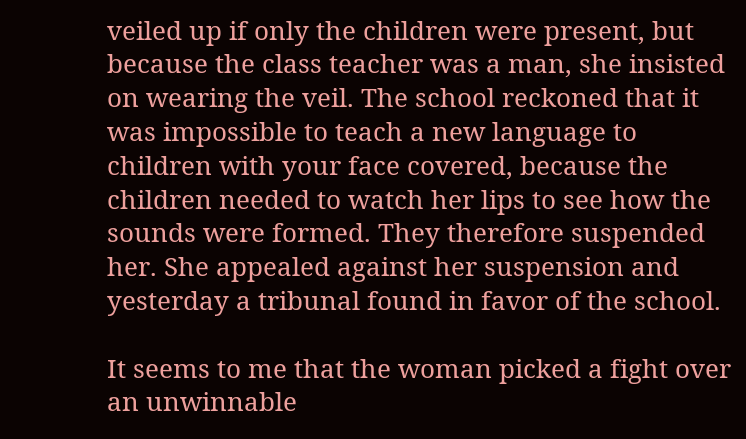veiled up if only the children were present, but because the class teacher was a man, she insisted on wearing the veil. The school reckoned that it was impossible to teach a new language to children with your face covered, because the children needed to watch her lips to see how the sounds were formed. They therefore suspended her. She appealed against her suspension and yesterday a tribunal found in favor of the school.

It seems to me that the woman picked a fight over an unwinnable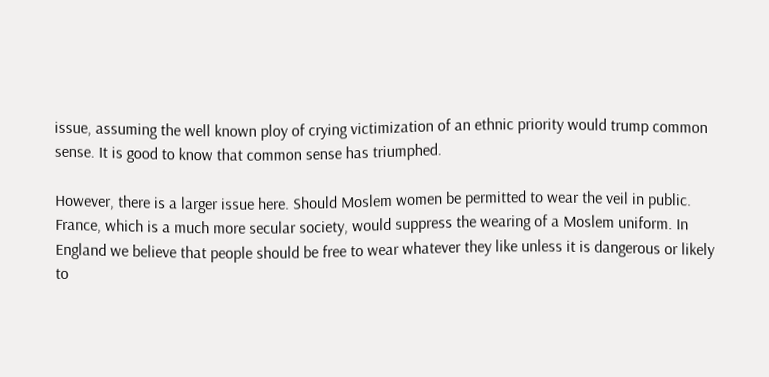issue, assuming the well known ploy of crying victimization of an ethnic priority would trump common sense. It is good to know that common sense has triumphed.

However, there is a larger issue here. Should Moslem women be permitted to wear the veil in public. France, which is a much more secular society, would suppress the wearing of a Moslem uniform. In England we believe that people should be free to wear whatever they like unless it is dangerous or likely to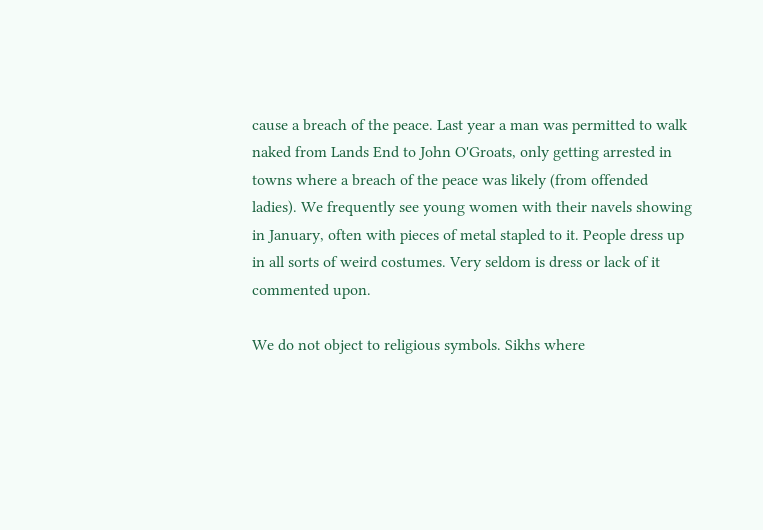cause a breach of the peace. Last year a man was permitted to walk naked from Lands End to John O'Groats, only getting arrested in towns where a breach of the peace was likely (from offended ladies). We frequently see young women with their navels showing in January, often with pieces of metal stapled to it. People dress up in all sorts of weird costumes. Very seldom is dress or lack of it commented upon.

We do not object to religious symbols. Sikhs where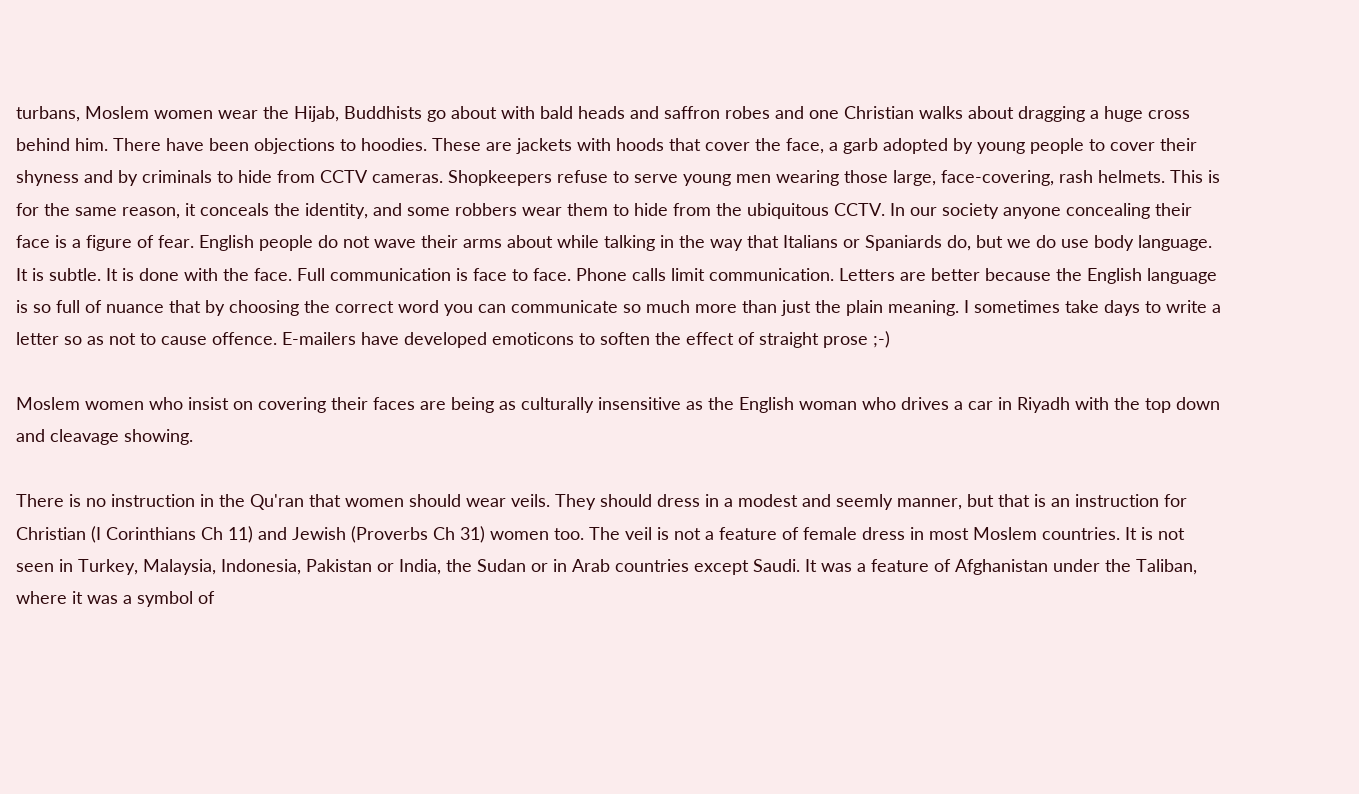turbans, Moslem women wear the Hijab, Buddhists go about with bald heads and saffron robes and one Christian walks about dragging a huge cross behind him. There have been objections to hoodies. These are jackets with hoods that cover the face, a garb adopted by young people to cover their shyness and by criminals to hide from CCTV cameras. Shopkeepers refuse to serve young men wearing those large, face-covering, rash helmets. This is for the same reason, it conceals the identity, and some robbers wear them to hide from the ubiquitous CCTV. In our society anyone concealing their face is a figure of fear. English people do not wave their arms about while talking in the way that Italians or Spaniards do, but we do use body language. It is subtle. It is done with the face. Full communication is face to face. Phone calls limit communication. Letters are better because the English language is so full of nuance that by choosing the correct word you can communicate so much more than just the plain meaning. I sometimes take days to write a letter so as not to cause offence. E-mailers have developed emoticons to soften the effect of straight prose ;-)

Moslem women who insist on covering their faces are being as culturally insensitive as the English woman who drives a car in Riyadh with the top down and cleavage showing.

There is no instruction in the Qu'ran that women should wear veils. They should dress in a modest and seemly manner, but that is an instruction for Christian (I Corinthians Ch 11) and Jewish (Proverbs Ch 31) women too. The veil is not a feature of female dress in most Moslem countries. It is not seen in Turkey, Malaysia, Indonesia, Pakistan or India, the Sudan or in Arab countries except Saudi. It was a feature of Afghanistan under the Taliban, where it was a symbol of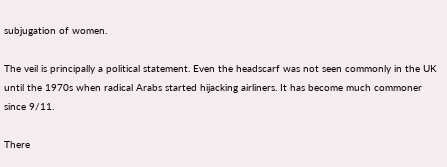subjugation of women.

The veil is principally a political statement. Even the headscarf was not seen commonly in the UK until the 1970s when radical Arabs started hijacking airliners. It has become much commoner since 9/11.

There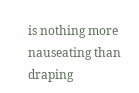is nothing more nauseating than draping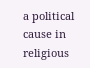a political cause in religious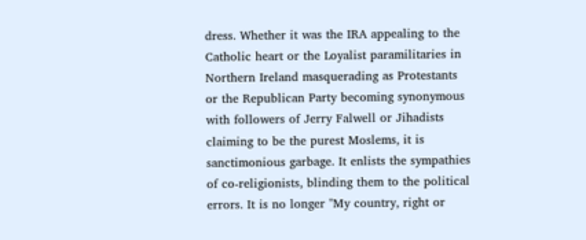dress. Whether it was the IRA appealing to the Catholic heart or the Loyalist paramilitaries in Northern Ireland masquerading as Protestants or the Republican Party becoming synonymous with followers of Jerry Falwell or Jihadists claiming to be the purest Moslems, it is sanctimonious garbage. It enlists the sympathies of co-religionists, blinding them to the political errors. It is no longer "My country, right or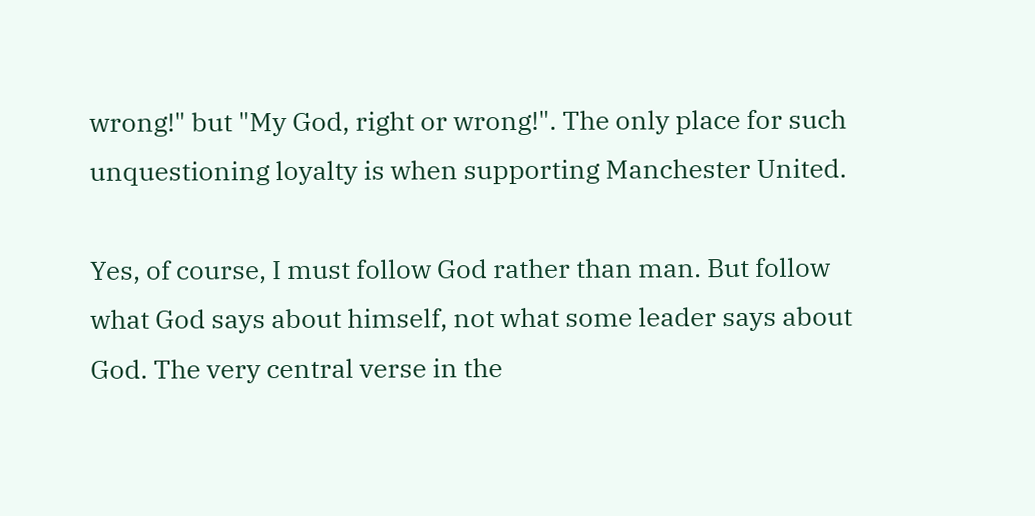wrong!" but "My God, right or wrong!". The only place for such unquestioning loyalty is when supporting Manchester United.

Yes, of course, I must follow God rather than man. But follow what God says about himself, not what some leader says about God. The very central verse in the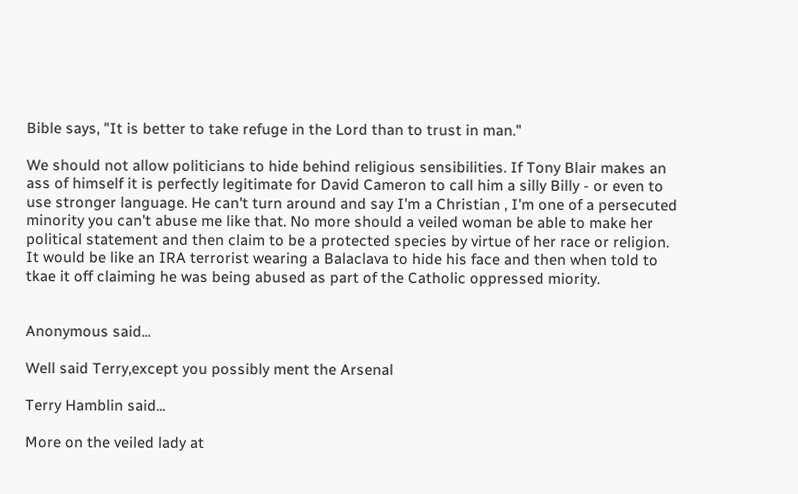Bible says, "It is better to take refuge in the Lord than to trust in man."

We should not allow politicians to hide behind religious sensibilities. If Tony Blair makes an ass of himself it is perfectly legitimate for David Cameron to call him a silly Billy - or even to use stronger language. He can't turn around and say I'm a Christian , I'm one of a persecuted minority you can't abuse me like that. No more should a veiled woman be able to make her political statement and then claim to be a protected species by virtue of her race or religion. It would be like an IRA terrorist wearing a Balaclava to hide his face and then when told to tkae it off claiming he was being abused as part of the Catholic oppressed miority.


Anonymous said...

Well said Terry,except you possibly ment the Arsenal

Terry Hamblin said...

More on the veiled lady at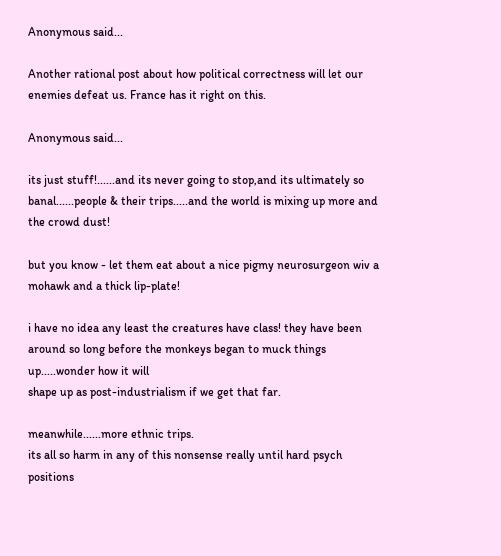Anonymous said...

Another rational post about how political correctness will let our enemies defeat us. France has it right on this.

Anonymous said...

its just stuff!......and its never going to stop,and its ultimately so banal......people & their trips.....and the world is mixing up more and the crowd dust!

but you know - let them eat about a nice pigmy neurosurgeon wiv a mohawk and a thick lip-plate!

i have no idea any least the creatures have class! they have been around so long before the monkeys began to muck things up.....wonder how it will
shape up as post-industrialism if we get that far.

meanwhile......more ethnic trips.
its all so harm in any of this nonsense really until hard psych positions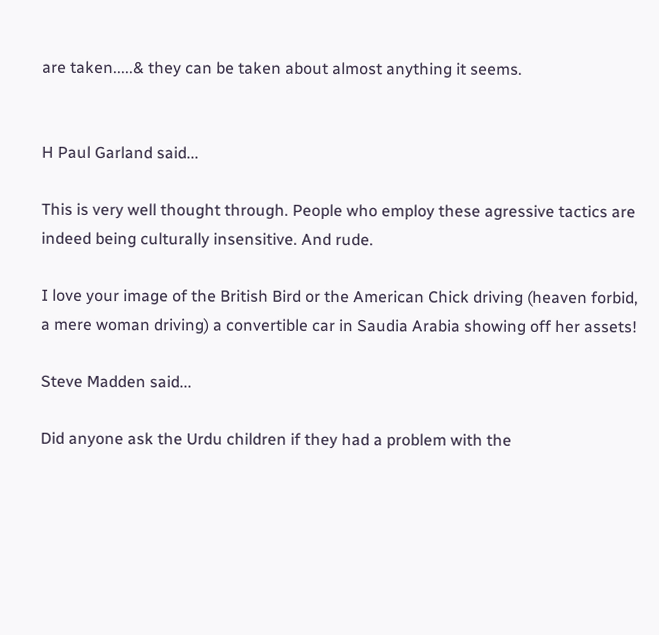are taken.....& they can be taken about almost anything it seems.


H Paul Garland said...

This is very well thought through. People who employ these agressive tactics are indeed being culturally insensitive. And rude.

I love your image of the British Bird or the American Chick driving (heaven forbid, a mere woman driving) a convertible car in Saudia Arabia showing off her assets!

Steve Madden said...

Did anyone ask the Urdu children if they had a problem with the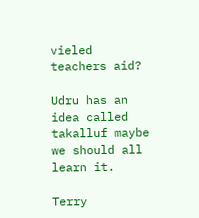vieled teachers aid?

Udru has an idea called takalluf maybe we should all learn it.

Terry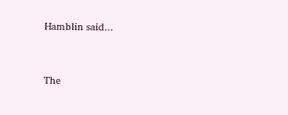Hamblin said...


The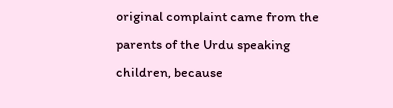original complaint came from the parents of the Urdu speaking children, because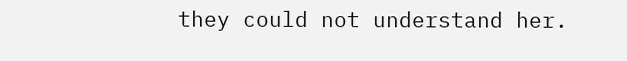they could not understand her.